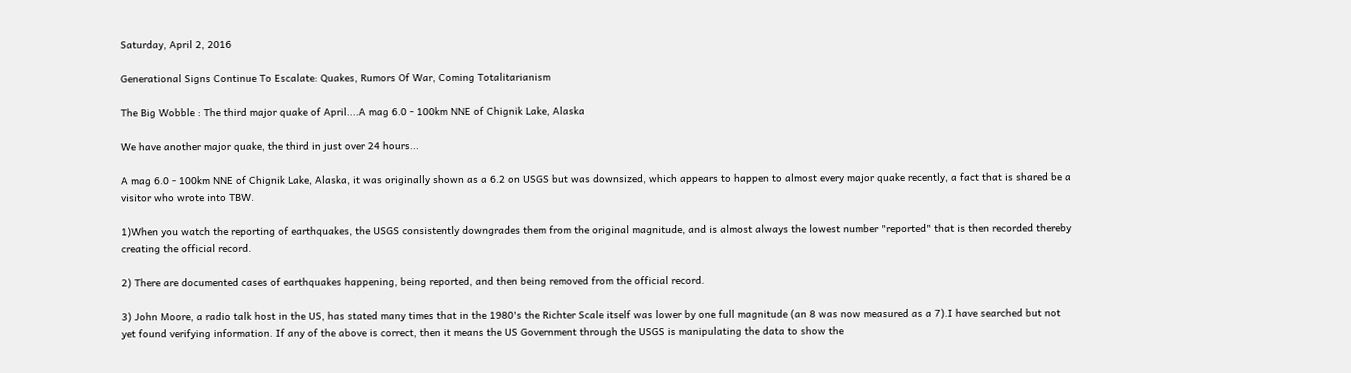Saturday, April 2, 2016

Generational Signs Continue To Escalate: Quakes, Rumors Of War, Coming Totalitarianism

The Big Wobble : The third major quake of April....A mag 6.0 - 100km NNE of Chignik Lake, Alaska

We have another major quake, the third in just over 24 hours...

A mag 6.0 - 100km NNE of Chignik Lake, Alaska, it was originally shown as a 6.2 on USGS but was downsized, which appears to happen to almost every major quake recently, a fact that is shared be a visitor who wrote into TBW.

1)When you watch the reporting of earthquakes, the USGS consistently downgrades them from the original magnitude, and is almost always the lowest number "reported" that is then recorded thereby creating the official record.

2) There are documented cases of earthquakes happening, being reported, and then being removed from the official record.

3) John Moore, a radio talk host in the US, has stated many times that in the 1980's the Richter Scale itself was lower by one full magnitude (an 8 was now measured as a 7).I have searched but not yet found verifying information. If any of the above is correct, then it means the US Government through the USGS is manipulating the data to show the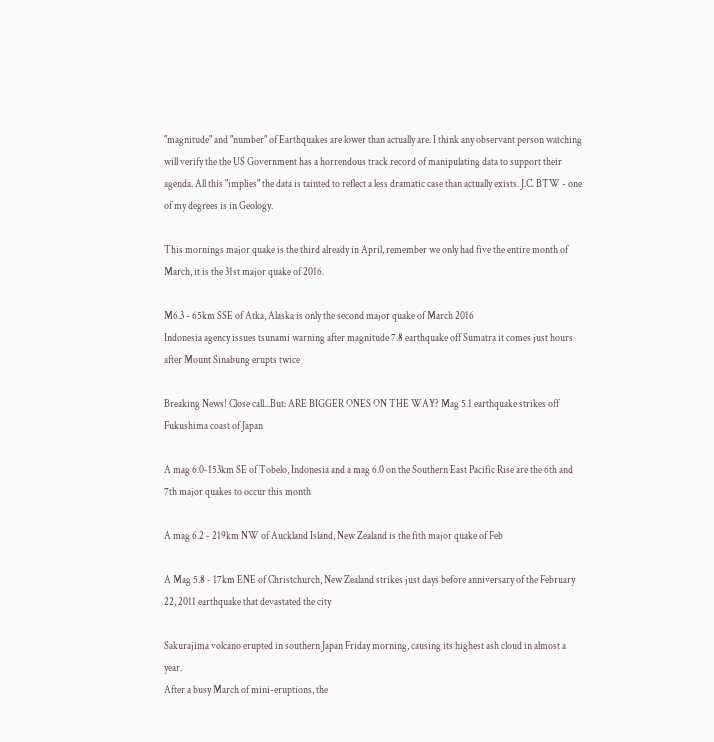"magnitude" and "number" of Earthquakes are lower than actually are. I think any observant person watching will verify the the US Government has a horrendous track record of manipulating data to support their agenda. All this "implies" the data is tainted to reflect a less dramatic case than actually exists. J.C. BTW - one of my degrees is in Geology.

This mornings major quake is the third already in April, remember we only had five the entire month of March, it is the 31st major quake of 2016.

M6.3 - 65km SSE of Atka, Alaska is only the second major quake of March 2016
Indonesia agency issues tsunami warning after magnitude 7.8 earthquake off Sumatra it comes just hours after Mount Sinabung erupts twice

Breaking News! Close call...But: ARE BIGGER ONES ON THE WAY? Mag 5.1 earthquake strikes off Fukushima coast of Japan

A mag 6.0-153km SE of Tobelo, Indonesia and a mag 6.0 on the Southern East Pacific Rise are the 6th and 7th major quakes to occur this month

A mag 6.2 - 219km NW of Auckland Island, New Zealand is the fith major quake of Feb

A Mag 5.8 - 17km ENE of Christchurch, New Zealand strikes just days before anniversary of the February 22, 2011 earthquake that devastated the city

Sakurajima volcano erupted in southern Japan Friday morning, causing its highest ash cloud in almost a year.
After a busy March of mini-eruptions, the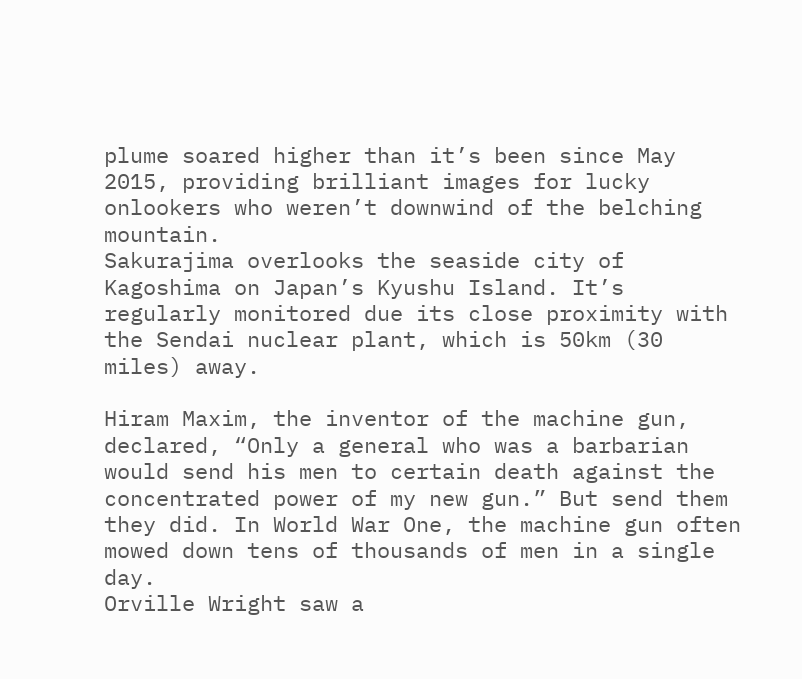plume soared higher than it’s been since May 2015, providing brilliant images for lucky onlookers who weren’t downwind of the belching mountain.
Sakurajima overlooks the seaside city of Kagoshima on Japan’s Kyushu Island. It’s regularly monitored due its close proximity with the Sendai nuclear plant, which is 50km (30 miles) away.

Hiram Maxim, the inventor of the machine gun, declared, “Only a general who was a barbarian would send his men to certain death against the concentrated power of my new gun.” But send them they did. In World War One, the machine gun often mowed down tens of thousands of men in a single day.
Orville Wright saw a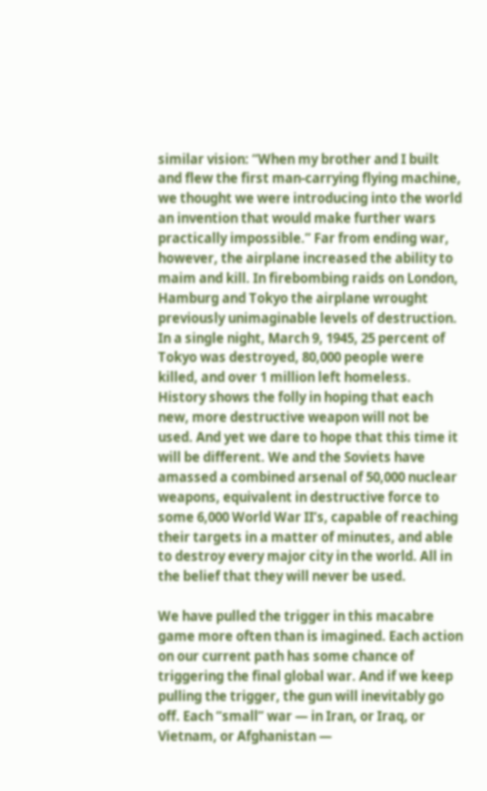similar vision: “When my brother and I built and flew the first man-carrying flying machine, we thought we were introducing into the world an invention that would make further wars practically impossible.” Far from ending war, however, the airplane increased the ability to maim and kill. In firebombing raids on London, Hamburg and Tokyo the airplane wrought previously unimaginable levels of destruction. In a single night, March 9, 1945, 25 percent of Tokyo was destroyed, 80,000 people were killed, and over 1 million left homeless.
History shows the folly in hoping that each new, more destructive weapon will not be used. And yet we dare to hope that this time it will be different. We and the Soviets have amassed a combined arsenal of 50,000 nuclear weapons, equivalent in destructive force to some 6,000 World War II’s, capable of reaching their targets in a matter of minutes, and able to destroy every major city in the world. All in the belief that they will never be used.

We have pulled the trigger in this macabre game more often than is imagined. Each action on our current path has some chance of triggering the final global war. And if we keep pulling the trigger, the gun will inevitably go off. Each “small” war — in Iran, or Iraq, or Vietnam, or Afghanistan —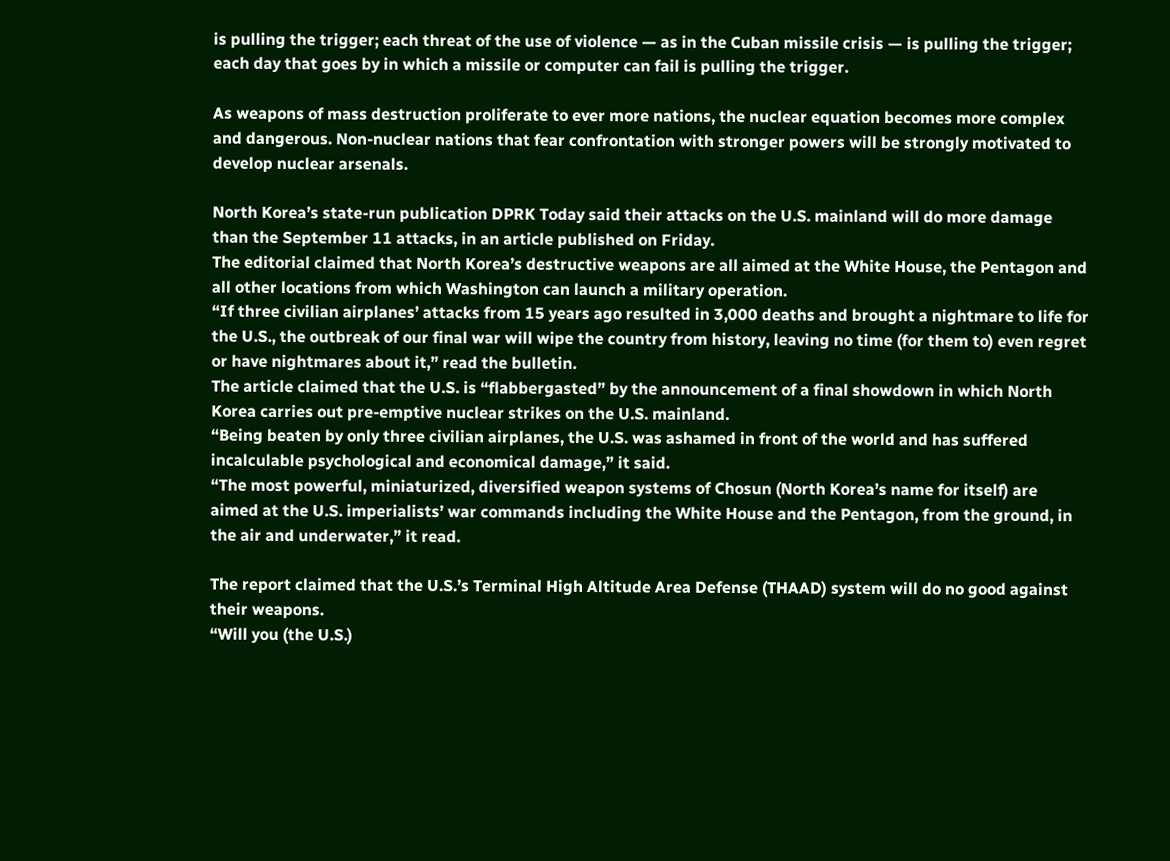is pulling the trigger; each threat of the use of violence — as in the Cuban missile crisis — is pulling the trigger; each day that goes by in which a missile or computer can fail is pulling the trigger.

As weapons of mass destruction proliferate to ever more nations, the nuclear equation becomes more complex and dangerous. Non-nuclear nations that fear confrontation with stronger powers will be strongly motivated to develop nuclear arsenals.

North Korea’s state-run publication DPRK Today said their attacks on the U.S. mainland will do more damage than the September 11 attacks, in an article published on Friday.
The editorial claimed that North Korea’s destructive weapons are all aimed at the White House, the Pentagon and all other locations from which Washington can launch a military operation.
“If three civilian airplanes’ attacks from 15 years ago resulted in 3,000 deaths and brought a nightmare to life for the U.S., the outbreak of our final war will wipe the country from history, leaving no time (for them to) even regret or have nightmares about it,” read the bulletin.
The article claimed that the U.S. is “flabbergasted” by the announcement of a final showdown in which North Korea carries out pre-emptive nuclear strikes on the U.S. mainland.
“Being beaten by only three civilian airplanes, the U.S. was ashamed in front of the world and has suffered incalculable psychological and economical damage,” it said.
“The most powerful, miniaturized, diversified weapon systems of Chosun (North Korea’s name for itself) are aimed at the U.S. imperialists’ war commands including the White House and the Pentagon, from the ground, in the air and underwater,” it read.

The report claimed that the U.S.’s Terminal High Altitude Area Defense (THAAD) system will do no good against their weapons.
“Will you (the U.S.)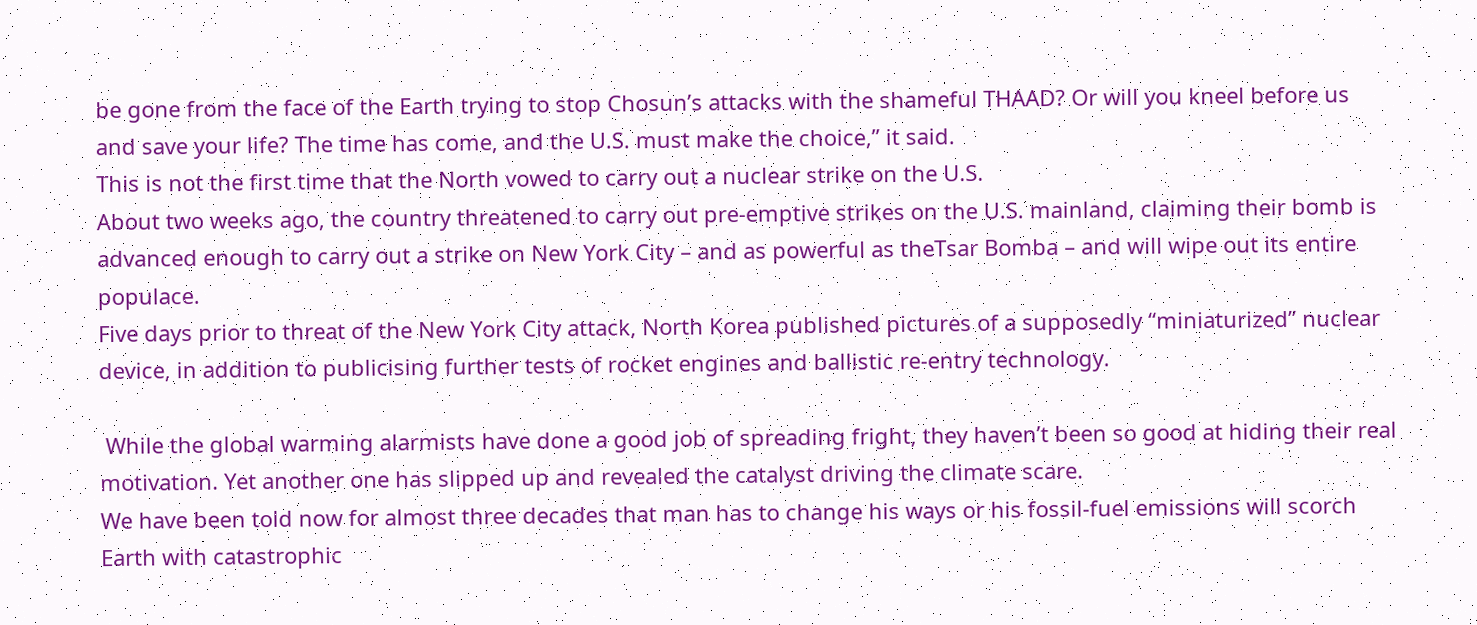be gone from the face of the Earth trying to stop Chosun’s attacks with the shameful THAAD? Or will you kneel before us and save your life? The time has come, and the U.S. must make the choice,” it said.
This is not the first time that the North vowed to carry out a nuclear strike on the U.S.
About two weeks ago, the country threatened to carry out pre-emptive strikes on the U.S. mainland, claiming their bomb is advanced enough to carry out a strike on New York City – and as powerful as theTsar Bomba – and will wipe out its entire populace.
Five days prior to threat of the New York City attack, North Korea published pictures of a supposedly “miniaturized” nuclear device, in addition to publicising further tests of rocket engines and ballistic re-entry technology.

 While the global warming alarmists have done a good job of spreading fright, they haven’t been so good at hiding their real motivation. Yet another one has slipped up and revealed the catalyst driving the climate scare.
We have been told now for almost three decades that man has to change his ways or his fossil-fuel emissions will scorch Earth with catastrophic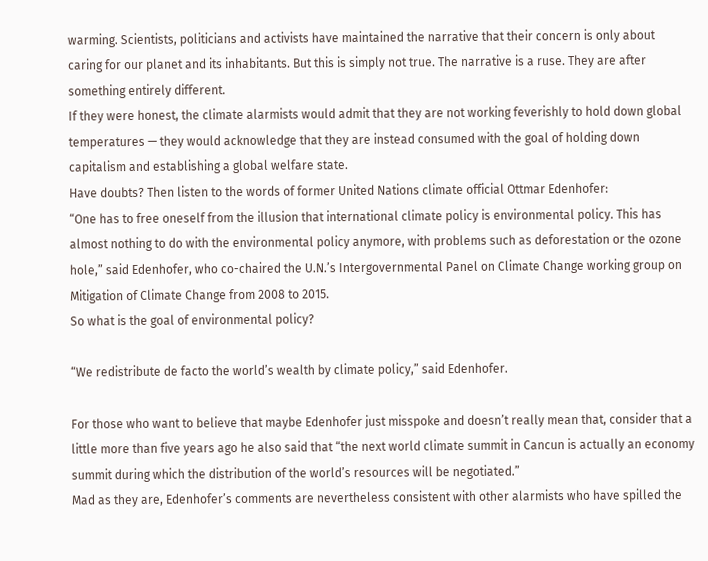warming. Scientists, politicians and activists have maintained the narrative that their concern is only about caring for our planet and its inhabitants. But this is simply not true. The narrative is a ruse. They are after something entirely different.
If they were honest, the climate alarmists would admit that they are not working feverishly to hold down global temperatures — they would acknowledge that they are instead consumed with the goal of holding down capitalism and establishing a global welfare state.
Have doubts? Then listen to the words of former United Nations climate official Ottmar Edenhofer:
“One has to free oneself from the illusion that international climate policy is environmental policy. This has almost nothing to do with the environmental policy anymore, with problems such as deforestation or the ozone hole,” said Edenhofer, who co-chaired the U.N.’s Intergovernmental Panel on Climate Change working group on Mitigation of Climate Change from 2008 to 2015.
So what is the goal of environmental policy?

“We redistribute de facto the world’s wealth by climate policy,” said Edenhofer.

For those who want to believe that maybe Edenhofer just misspoke and doesn’t really mean that, consider that a little more than five years ago he also said that “the next world climate summit in Cancun is actually an economy summit during which the distribution of the world’s resources will be negotiated.”
Mad as they are, Edenhofer’s comments are nevertheless consistent with other alarmists who have spilled the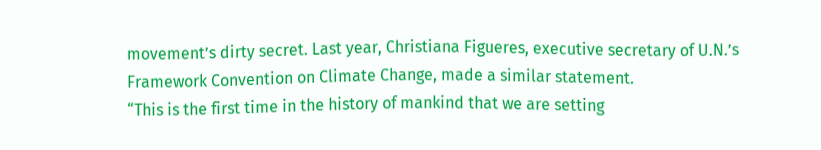movement’s dirty secret. Last year, Christiana Figueres, executive secretary of U.N.’s Framework Convention on Climate Change, made a similar statement.
“This is the first time in the history of mankind that we are setting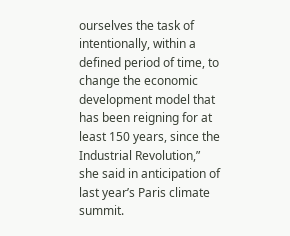ourselves the task of intentionally, within a defined period of time, to change the economic development model that has been reigning for at least 150 years, since the Industrial Revolution,” she said in anticipation of last year’s Paris climate summit.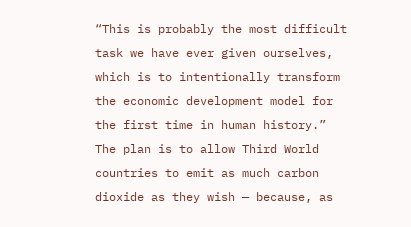“This is probably the most difficult task we have ever given ourselves, which is to intentionally transform the economic development model for the first time in human history.”
The plan is to allow Third World countries to emit as much carbon dioxide as they wish — because, as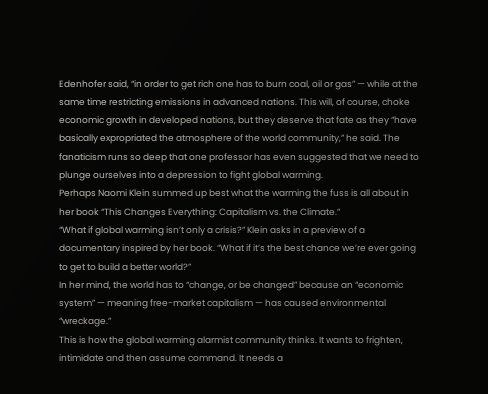Edenhofer said, “in order to get rich one has to burn coal, oil or gas” — while at the same time restricting emissions in advanced nations. This will, of course, choke economic growth in developed nations, but they deserve that fate as they “have basically expropriated the atmosphere of the world community,” he said. The fanaticism runs so deep that one professor has even suggested that we need to plunge ourselves into a depression to fight global warming.
Perhaps Naomi Klein summed up best what the warming the fuss is all about in her book “This Changes Everything: Capitalism vs. the Climate.”
“What if global warming isn’t only a crisis?” Klein asks in a preview of a documentary inspired by her book. “What if it’s the best chance we’re ever going to get to build a better world?”
In her mind, the world has to “change, or be changed” because an “economic system” — meaning free-market capitalism — has caused environmental “wreckage.”
This is how the global warming alarmist community thinks. It wants to frighten, intimidate and then assume command. It needs a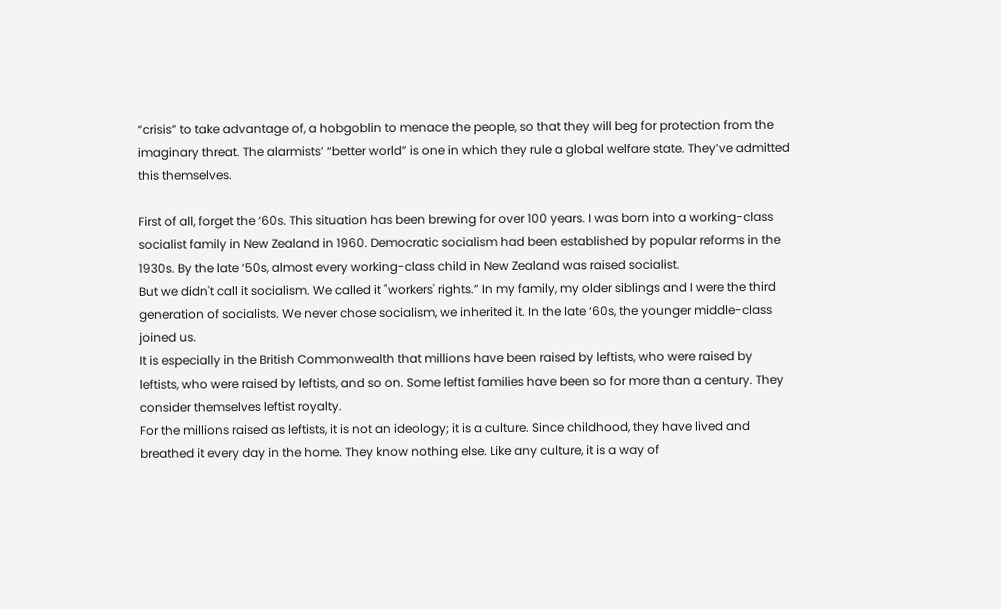“crisis” to take advantage of, a hobgoblin to menace the people, so that they will beg for protection from the imaginary threat. The alarmists’ “better world” is one in which they rule a global welfare state. They’ve admitted this themselves.

First of all, forget the ‘60s. This situation has been brewing for over 100 years. I was born into a working-class socialist family in New Zealand in 1960. Democratic socialism had been established by popular reforms in the 1930s. By the late ‘50s, almost every working-class child in New Zealand was raised socialist.
But we didn't call it socialism. We called it "workers' rights.” In my family, my older siblings and I were the third generation of socialists. We never chose socialism, we inherited it. In the late ‘60s, the younger middle-class joined us.
It is especially in the British Commonwealth that millions have been raised by leftists, who were raised by leftists, who were raised by leftists, and so on. Some leftist families have been so for more than a century. They consider themselves leftist royalty.
For the millions raised as leftists, it is not an ideology; it is a culture. Since childhood, they have lived and breathed it every day in the home. They know nothing else. Like any culture, it is a way of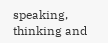speaking, thinking and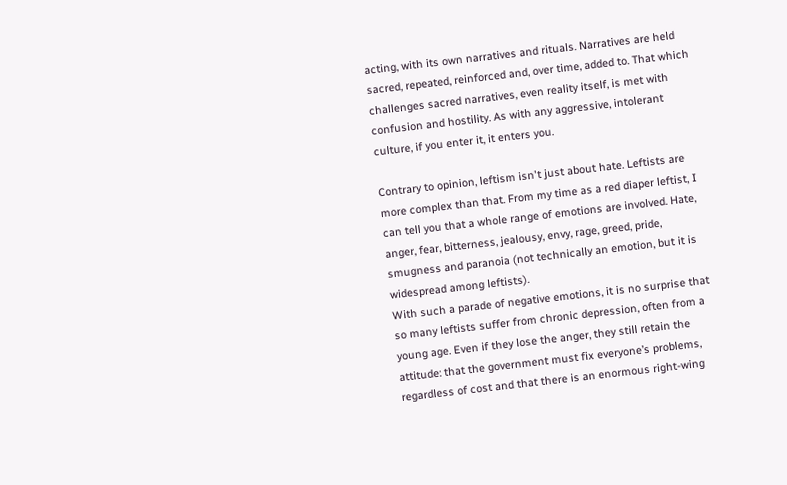acting, with its own narratives and rituals. Narratives are held sacred, repeated, reinforced and, over time, added to. That which challenges sacred narratives, even reality itself, is met with confusion and hostility. As with any aggressive, intolerant culture, if you enter it, it enters you.

Contrary to opinion, leftism isn't just about hate. Leftists are more complex than that. From my time as a red diaper leftist, I can tell you that a whole range of emotions are involved. Hate, anger, fear, bitterness, jealousy, envy, rage, greed, pride, smugness and paranoia (not technically an emotion, but it is widespread among leftists).
With such a parade of negative emotions, it is no surprise that so many leftists suffer from chronic depression, often from a young age. Even if they lose the anger, they still retain the attitude: that the government must fix everyone’s problems, regardless of cost and that there is an enormous right-wing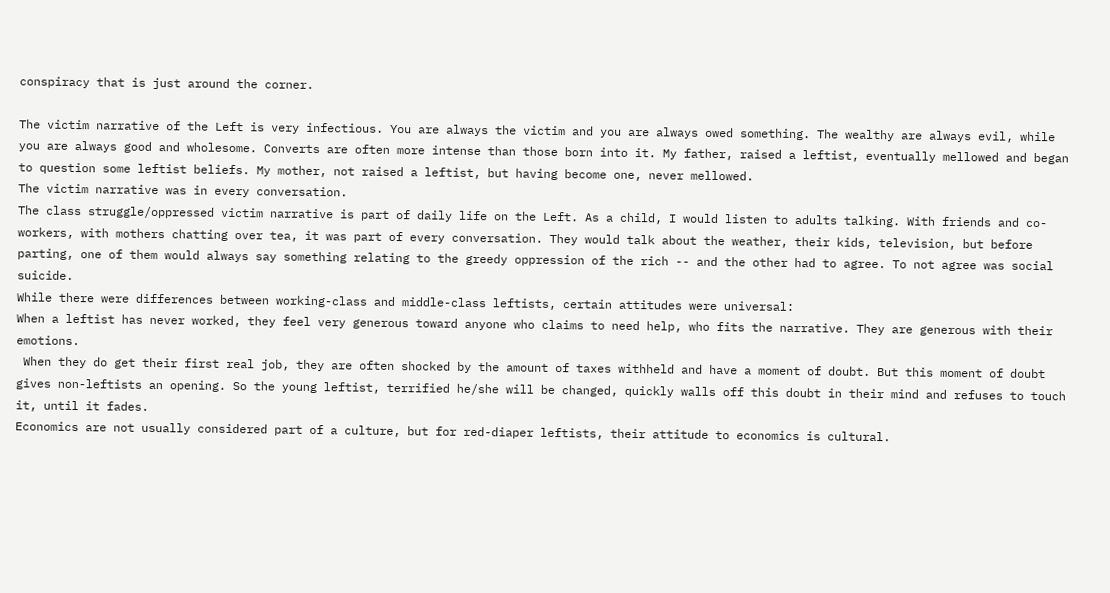conspiracy that is just around the corner.

The victim narrative of the Left is very infectious. You are always the victim and you are always owed something. The wealthy are always evil, while you are always good and wholesome. Converts are often more intense than those born into it. My father, raised a leftist, eventually mellowed and began to question some leftist beliefs. My mother, not raised a leftist, but having become one, never mellowed.
The victim narrative was in every conversation.
The class struggle/oppressed victim narrative is part of daily life on the Left. As a child, I would listen to adults talking. With friends and co-workers, with mothers chatting over tea, it was part of every conversation. They would talk about the weather, their kids, television, but before parting, one of them would always say something relating to the greedy oppression of the rich -- and the other had to agree. To not agree was social suicide.
While there were differences between working-class and middle-class leftists, certain attitudes were universal:
When a leftist has never worked, they feel very generous toward anyone who claims to need help, who fits the narrative. They are generous with their emotions.
 When they do get their first real job, they are often shocked by the amount of taxes withheld and have a moment of doubt. But this moment of doubt gives non-leftists an opening. So the young leftist, terrified he/she will be changed, quickly walls off this doubt in their mind and refuses to touch it, until it fades.
Economics are not usually considered part of a culture, but for red-diaper leftists, their attitude to economics is cultural.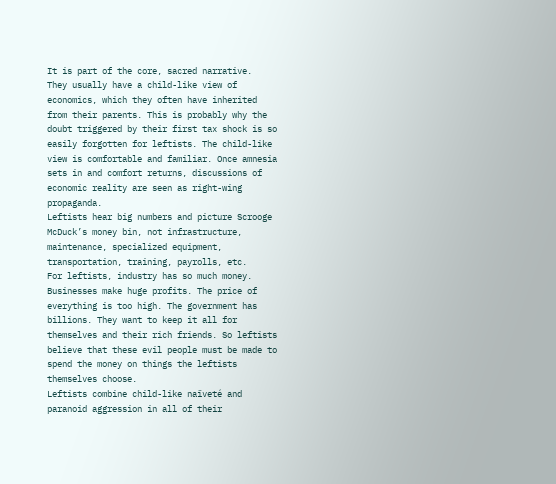It is part of the core, sacred narrative.
They usually have a child-like view of economics, which they often have inherited from their parents. This is probably why the doubt triggered by their first tax shock is so easily forgotten for leftists. The child-like view is comfortable and familiar. Once amnesia sets in and comfort returns, discussions of economic reality are seen as right-wing propaganda.
Leftists hear big numbers and picture Scrooge McDuck’s money bin, not infrastructure, maintenance, specialized equipment, transportation, training, payrolls, etc.
For leftists, industry has so much money. Businesses make huge profits. The price of everything is too high. The government has billions. They want to keep it all for themselves and their rich friends. So leftists believe that these evil people must be made to spend the money on things the leftists themselves choose.
Leftists combine child-like naïveté and paranoid aggression in all of their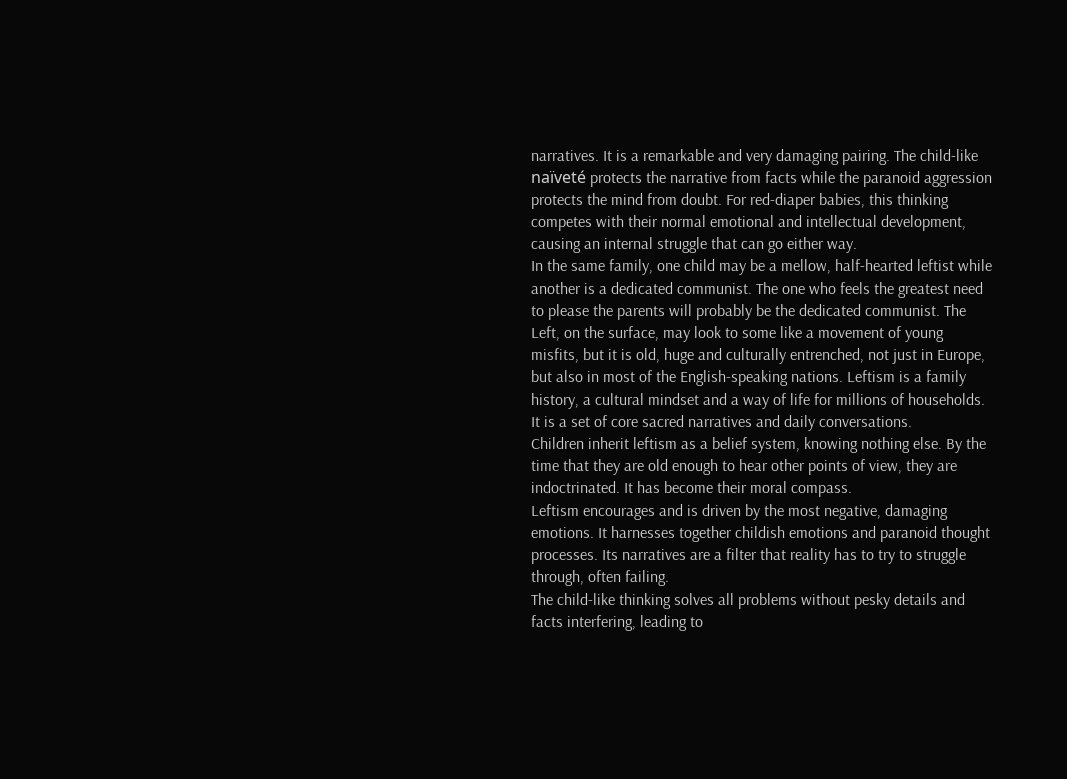narratives. It is a remarkable and very damaging pairing. The child-like naïveté protects the narrative from facts while the paranoid aggression protects the mind from doubt. For red-diaper babies, this thinking competes with their normal emotional and intellectual development, causing an internal struggle that can go either way.
In the same family, one child may be a mellow, half-hearted leftist while another is a dedicated communist. The one who feels the greatest need to please the parents will probably be the dedicated communist. The Left, on the surface, may look to some like a movement of young misfits, but it is old, huge and culturally entrenched, not just in Europe, but also in most of the English-speaking nations. Leftism is a family history, a cultural mindset and a way of life for millions of households. It is a set of core sacred narratives and daily conversations.
Children inherit leftism as a belief system, knowing nothing else. By the time that they are old enough to hear other points of view, they are indoctrinated. It has become their moral compass.
Leftism encourages and is driven by the most negative, damaging emotions. It harnesses together childish emotions and paranoid thought processes. Its narratives are a filter that reality has to try to struggle through, often failing.
The child-like thinking solves all problems without pesky details and facts interfering, leading to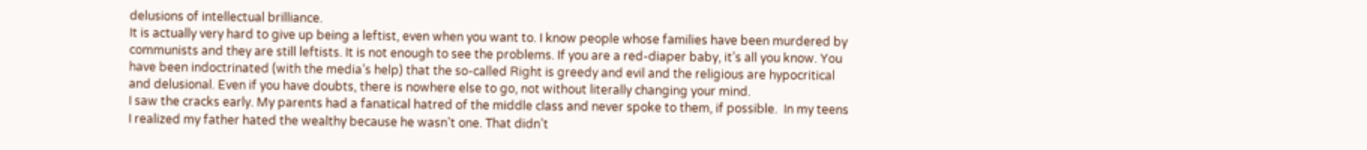delusions of intellectual brilliance.
It is actually very hard to give up being a leftist, even when you want to. I know people whose families have been murdered by communists and they are still leftists. It is not enough to see the problems. If you are a red-diaper baby, it’s all you know. You have been indoctrinated (with the media’s help) that the so-called Right is greedy and evil and the religious are hypocritical and delusional. Even if you have doubts, there is nowhere else to go, not without literally changing your mind.
I saw the cracks early. My parents had a fanatical hatred of the middle class and never spoke to them, if possible.  In my teens I realized my father hated the wealthy because he wasn’t one. That didn’t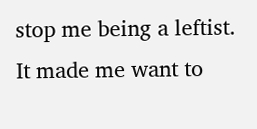stop me being a leftist. It made me want to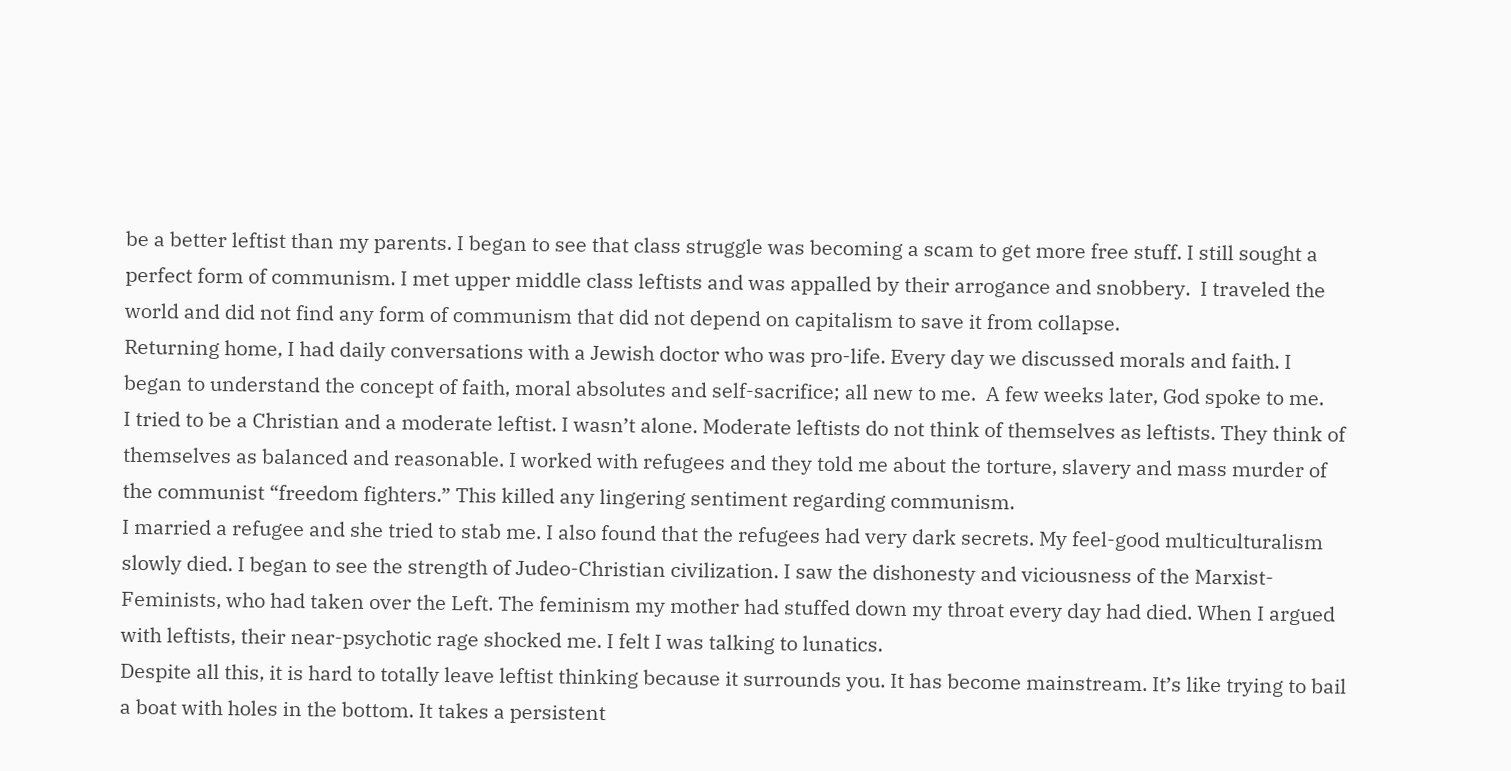be a better leftist than my parents. I began to see that class struggle was becoming a scam to get more free stuff. I still sought a perfect form of communism. I met upper middle class leftists and was appalled by their arrogance and snobbery.  I traveled the world and did not find any form of communism that did not depend on capitalism to save it from collapse.
Returning home, I had daily conversations with a Jewish doctor who was pro-life. Every day we discussed morals and faith. I began to understand the concept of faith, moral absolutes and self-sacrifice; all new to me.  A few weeks later, God spoke to me.
I tried to be a Christian and a moderate leftist. I wasn’t alone. Moderate leftists do not think of themselves as leftists. They think of themselves as balanced and reasonable. I worked with refugees and they told me about the torture, slavery and mass murder of the communist “freedom fighters.” This killed any lingering sentiment regarding communism.
I married a refugee and she tried to stab me. I also found that the refugees had very dark secrets. My feel-good multiculturalism slowly died. I began to see the strength of Judeo-Christian civilization. I saw the dishonesty and viciousness of the Marxist-Feminists, who had taken over the Left. The feminism my mother had stuffed down my throat every day had died. When I argued with leftists, their near-psychotic rage shocked me. I felt I was talking to lunatics.
Despite all this, it is hard to totally leave leftist thinking because it surrounds you. It has become mainstream. It’s like trying to bail a boat with holes in the bottom. It takes a persistent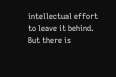intellectual effort to leave it behind.  But there is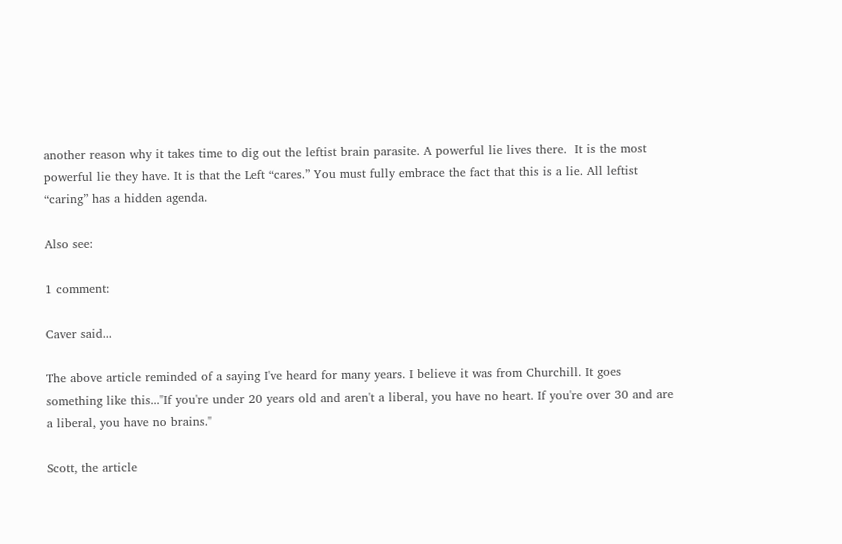another reason why it takes time to dig out the leftist brain parasite. A powerful lie lives there.  It is the most powerful lie they have. It is that the Left “cares.” You must fully embrace the fact that this is a lie. All leftist “caring” has a hidden agenda.

Also see:

1 comment:

Caver said...

The above article reminded of a saying I've heard for many years. I believe it was from Churchill. It goes something like this..."If you're under 20 years old and aren't a liberal, you have no heart. If you're over 30 and are a liberal, you have no brains."

Scott, the article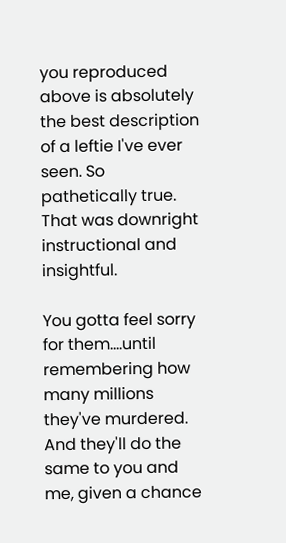you reproduced above is absolutely the best description of a leftie I've ever seen. So pathetically true. That was downright instructional and insightful.

You gotta feel sorry for them....until remembering how many millions they've murdered. And they'll do the same to you and me, given a chance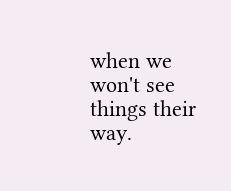when we won't see things their way.